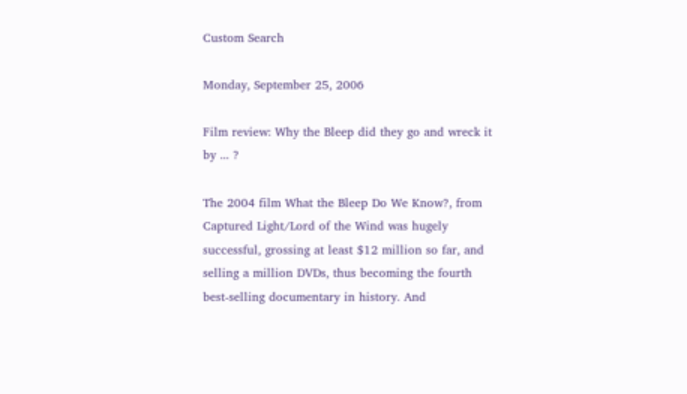Custom Search

Monday, September 25, 2006

Film review: Why the Bleep did they go and wreck it by ... ?

The 2004 film What the Bleep Do We Know?, from Captured Light/Lord of the Wind was hugely successful, grossing at least $12 million so far, and selling a million DVDs, thus becoming the fourth best-selling documentary in history. And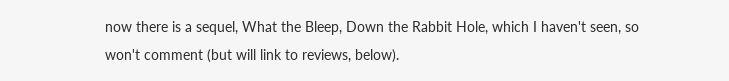now there is a sequel, What the Bleep, Down the Rabbit Hole, which I haven't seen, so won't comment (but will link to reviews, below).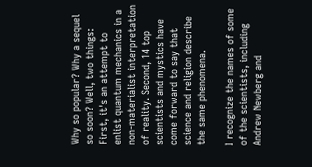Why so popular? Why a sequel so soon? Well, two things: First, it's an attempt to enlist quantum mechanics in a non-materialist interpretation of reality. Second, 14 top scientists and mystics have come forward to say that science and religion describe the same phenomena.

I recognize the names of some of the scientists, including Andrew Newberg and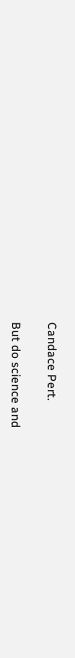Candace Pert.

But do science and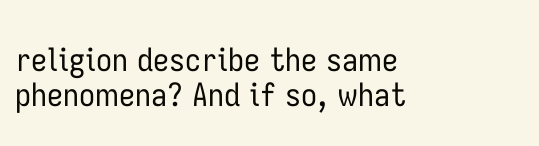religion describe the same phenomena? And if so, what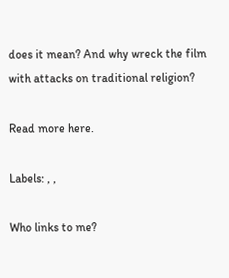does it mean? And why wreck the film with attacks on traditional religion?

Read more here.

Labels: , ,

Who links to me?